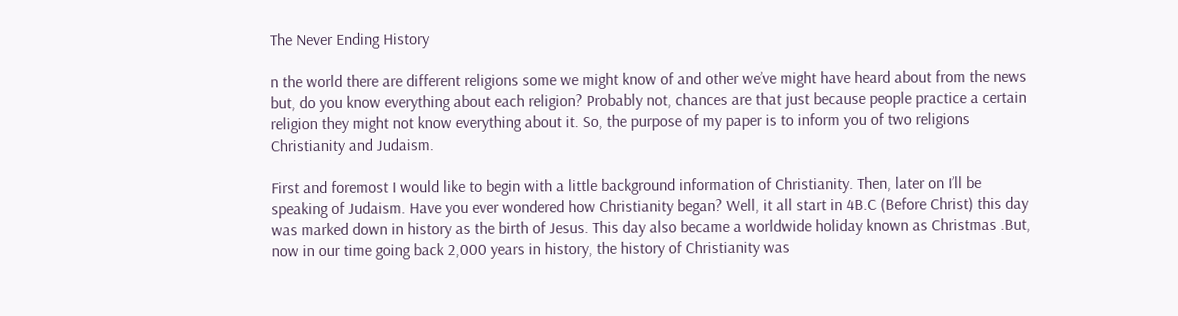The Never Ending History

n the world there are different religions some we might know of and other we’ve might have heard about from the news but, do you know everything about each religion? Probably not, chances are that just because people practice a certain religion they might not know everything about it. So, the purpose of my paper is to inform you of two religions Christianity and Judaism.

First and foremost I would like to begin with a little background information of Christianity. Then, later on I’ll be speaking of Judaism. Have you ever wondered how Christianity began? Well, it all start in 4B.C (Before Christ) this day was marked down in history as the birth of Jesus. This day also became a worldwide holiday known as Christmas .But, now in our time going back 2,000 years in history, the history of Christianity was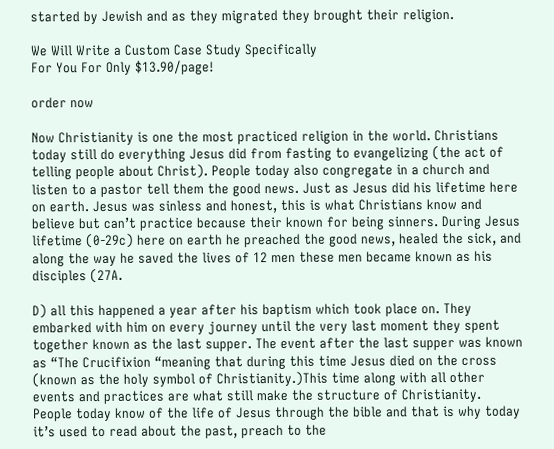started by Jewish and as they migrated they brought their religion.

We Will Write a Custom Case Study Specifically
For You For Only $13.90/page!

order now

Now Christianity is one the most practiced religion in the world. Christians today still do everything Jesus did from fasting to evangelizing (the act of telling people about Christ). People today also congregate in a church and listen to a pastor tell them the good news. Just as Jesus did his lifetime here on earth. Jesus was sinless and honest, this is what Christians know and believe but can’t practice because their known for being sinners. During Jesus lifetime (0-29c) here on earth he preached the good news, healed the sick, and along the way he saved the lives of 12 men these men became known as his disciples (27A.

D) all this happened a year after his baptism which took place on. They embarked with him on every journey until the very last moment they spent together known as the last supper. The event after the last supper was known as “The Crucifixion “meaning that during this time Jesus died on the cross (known as the holy symbol of Christianity.)This time along with all other events and practices are what still make the structure of Christianity. People today know of the life of Jesus through the bible and that is why today it’s used to read about the past, preach to the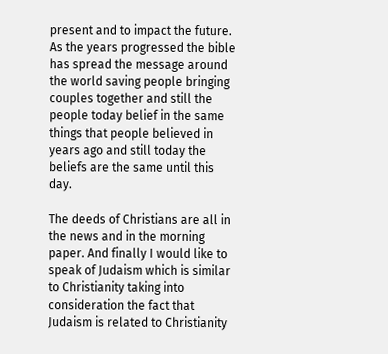present and to impact the future. As the years progressed the bible has spread the message around the world saving people bringing couples together and still the people today belief in the same things that people believed in years ago and still today the beliefs are the same until this day.

The deeds of Christians are all in the news and in the morning paper. And finally I would like to speak of Judaism which is similar to Christianity taking into consideration the fact that Judaism is related to Christianity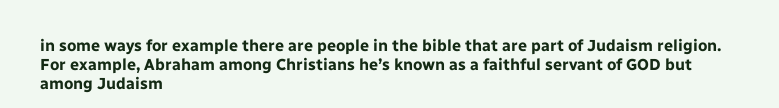in some ways for example there are people in the bible that are part of Judaism religion. For example, Abraham among Christians he’s known as a faithful servant of GOD but among Judaism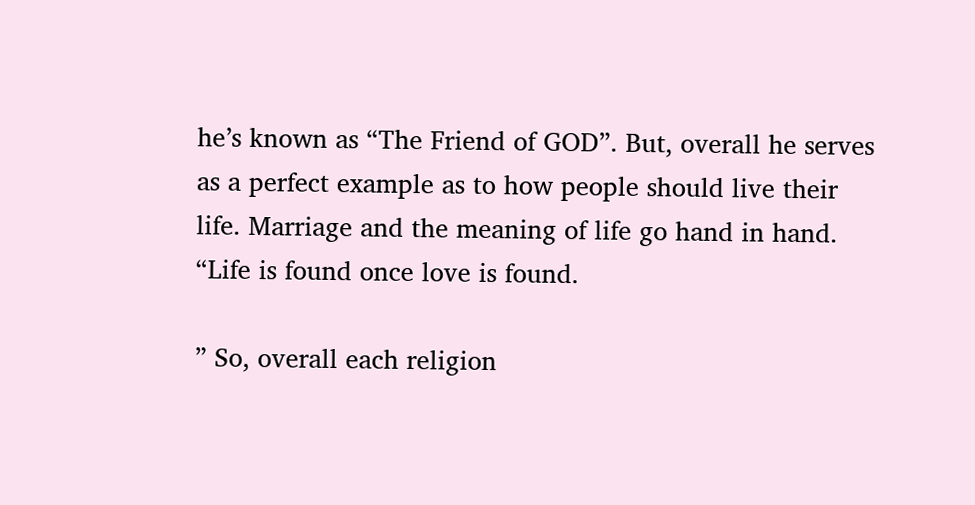he’s known as “The Friend of GOD”. But, overall he serves as a perfect example as to how people should live their life. Marriage and the meaning of life go hand in hand. “Life is found once love is found.

” So, overall each religion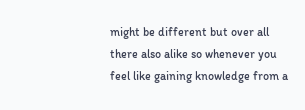might be different but over all there also alike so whenever you feel like gaining knowledge from a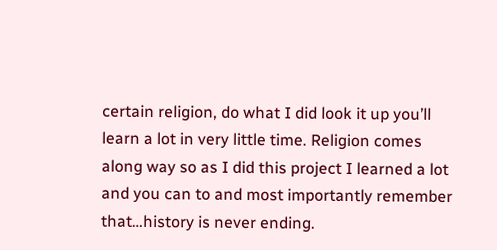certain religion, do what I did look it up you’ll learn a lot in very little time. Religion comes along way so as I did this project I learned a lot and you can to and most importantly remember that…history is never ending.